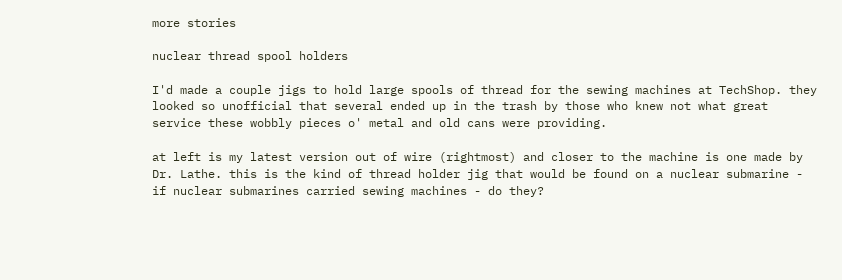more stories

nuclear thread spool holders

I'd made a couple jigs to hold large spools of thread for the sewing machines at TechShop. they looked so unofficial that several ended up in the trash by those who knew not what great service these wobbly pieces o' metal and old cans were providing.

at left is my latest version out of wire (rightmost) and closer to the machine is one made by Dr. Lathe. this is the kind of thread holder jig that would be found on a nuclear submarine - if nuclear submarines carried sewing machines - do they?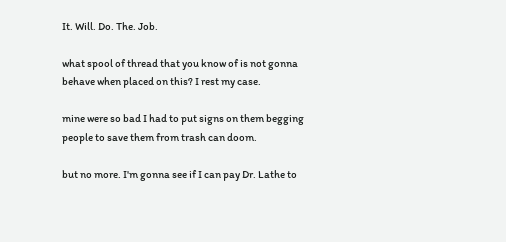It. Will. Do. The. Job.

what spool of thread that you know of is not gonna behave when placed on this? I rest my case.

mine were so bad I had to put signs on them begging people to save them from trash can doom.

but no more. I'm gonna see if I can pay Dr. Lathe to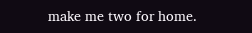make me two for home.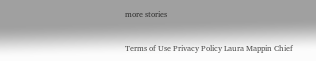more stories


Terms of Use Privacy Policy Laura Mappin Chief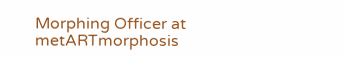Morphing Officer at metARTmorphosis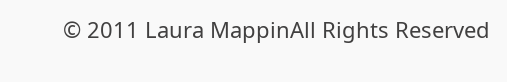© 2011 Laura MappinAll Rights Reserved